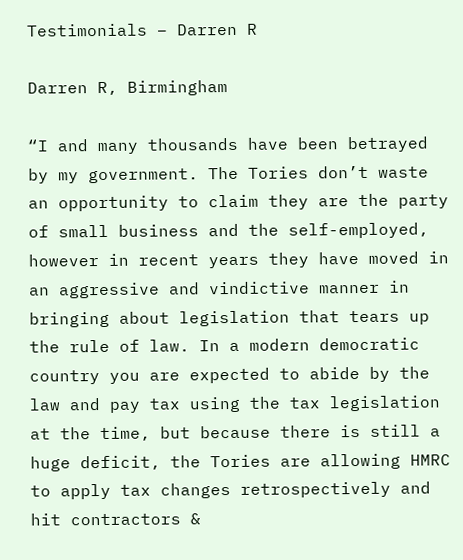Testimonials – Darren R

Darren R, Birmingham

“I and many thousands have been betrayed by my government. The Tories don’t waste an opportunity to claim they are the party of small business and the self-employed, however in recent years they have moved in an aggressive and vindictive manner in bringing about legislation that tears up the rule of law. In a modern democratic country you are expected to abide by the law and pay tax using the tax legislation at the time, but because there is still a huge deficit, the Tories are allowing HMRC to apply tax changes retrospectively and hit contractors &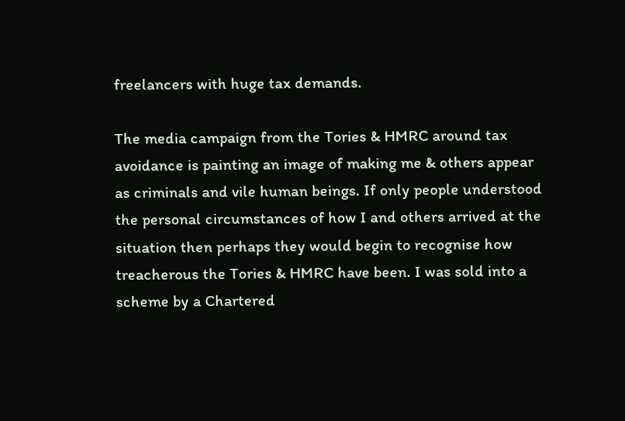freelancers with huge tax demands.

The media campaign from the Tories & HMRC around tax avoidance is painting an image of making me & others appear as criminals and vile human beings. If only people understood the personal circumstances of how I and others arrived at the situation then perhaps they would begin to recognise how treacherous the Tories & HMRC have been. I was sold into a scheme by a Chartered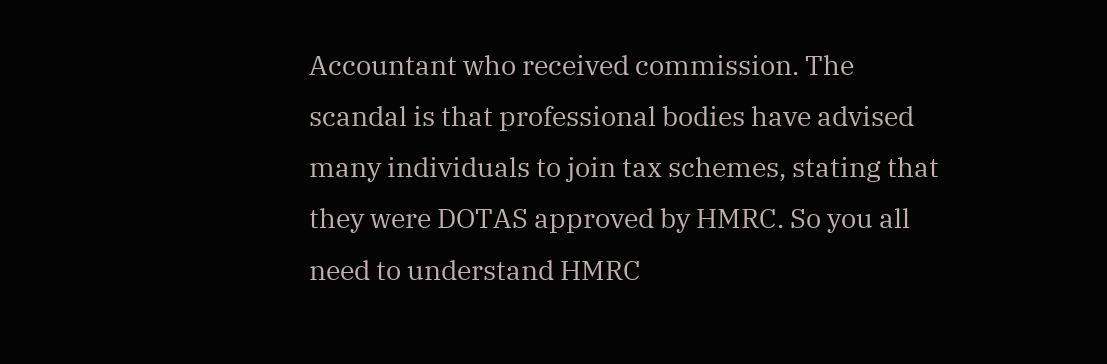Accountant who received commission. The scandal is that professional bodies have advised many individuals to join tax schemes, stating that they were DOTAS approved by HMRC. So you all need to understand HMRC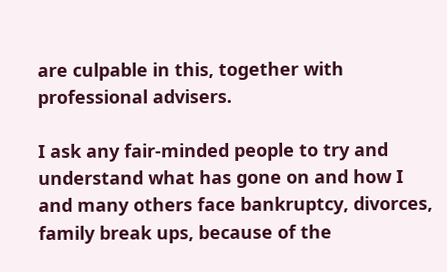are culpable in this, together with professional advisers.

I ask any fair-minded people to try and understand what has gone on and how I and many others face bankruptcy, divorces, family break ups, because of the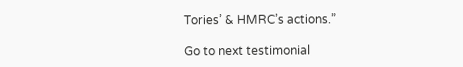Tories’ & HMRC’s actions.”

Go to next testimonial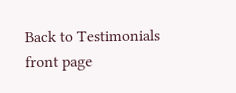Back to Testimonials front page